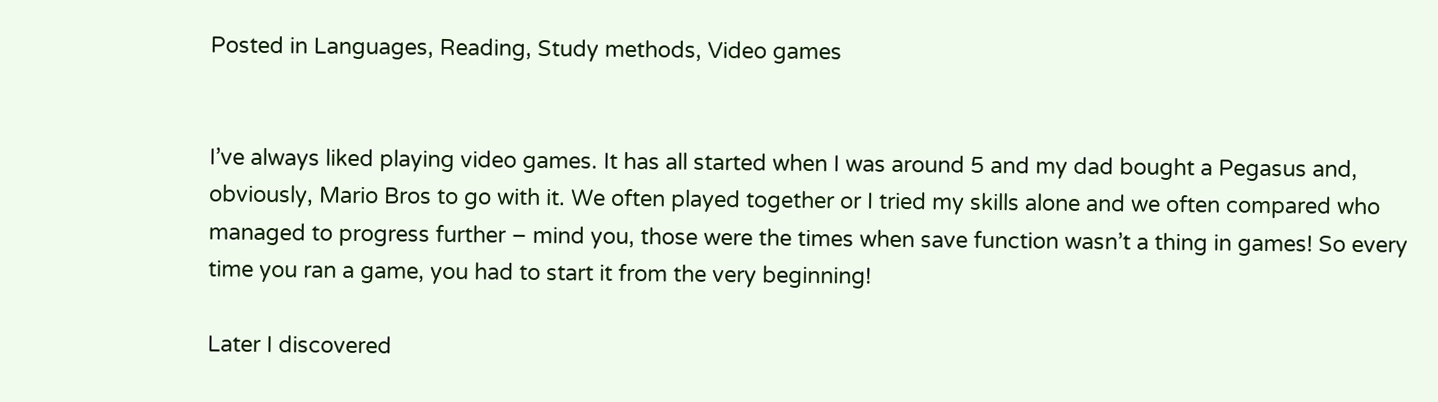Posted in Languages, Reading, Study methods, Video games


I’ve always liked playing video games. It has all started when I was around 5 and my dad bought a Pegasus and, obviously, Mario Bros to go with it. We often played together or I tried my skills alone and we often compared who managed to progress further – mind you, those were the times when save function wasn’t a thing in games! So every time you ran a game, you had to start it from the very beginning!

Later I discovered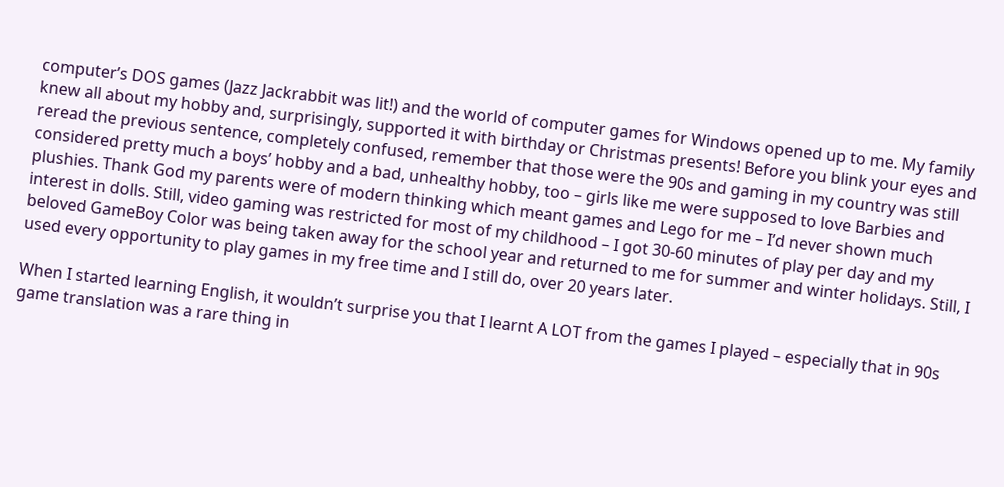computer’s DOS games (Jazz Jackrabbit was lit!) and the world of computer games for Windows opened up to me. My family knew all about my hobby and, surprisingly, supported it with birthday or Christmas presents! Before you blink your eyes and reread the previous sentence, completely confused, remember that those were the 90s and gaming in my country was still considered pretty much a boys’ hobby and a bad, unhealthy hobby, too – girls like me were supposed to love Barbies and plushies. Thank God my parents were of modern thinking which meant games and Lego for me – I’d never shown much interest in dolls. Still, video gaming was restricted for most of my childhood – I got 30-60 minutes of play per day and my beloved GameBoy Color was being taken away for the school year and returned to me for summer and winter holidays. Still, I used every opportunity to play games in my free time and I still do, over 20 years later.

When I started learning English, it wouldn’t surprise you that I learnt A LOT from the games I played – especially that in 90s game translation was a rare thing in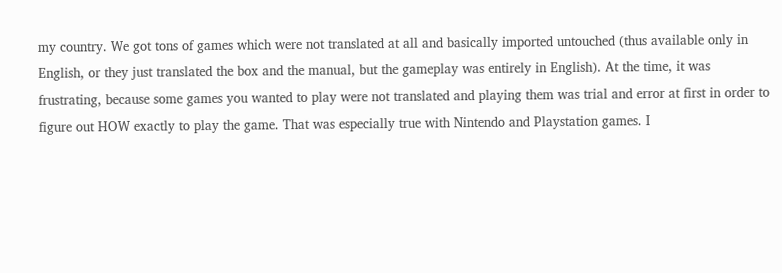my country. We got tons of games which were not translated at all and basically imported untouched (thus available only in English, or they just translated the box and the manual, but the gameplay was entirely in English). At the time, it was frustrating, because some games you wanted to play were not translated and playing them was trial and error at first in order to figure out HOW exactly to play the game. That was especially true with Nintendo and Playstation games. I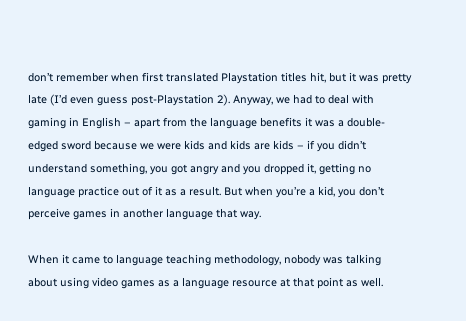don’t remember when first translated Playstation titles hit, but it was pretty late (I’d even guess post-Playstation 2). Anyway, we had to deal with gaming in English – apart from the language benefits it was a double-edged sword because we were kids and kids are kids – if you didn’t understand something, you got angry and you dropped it, getting no language practice out of it as a result. But when you’re a kid, you don’t perceive games in another language that way.

When it came to language teaching methodology, nobody was talking about using video games as a language resource at that point as well.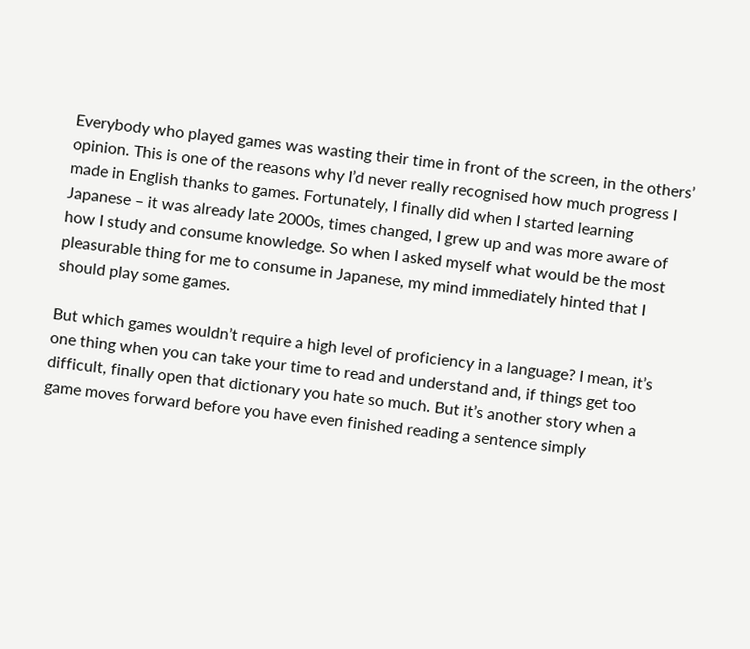Everybody who played games was wasting their time in front of the screen, in the others’ opinion. This is one of the reasons why I’d never really recognised how much progress I made in English thanks to games. Fortunately, I finally did when I started learning Japanese – it was already late 2000s, times changed, I grew up and was more aware of how I study and consume knowledge. So when I asked myself what would be the most pleasurable thing for me to consume in Japanese, my mind immediately hinted that I should play some games.

But which games wouldn’t require a high level of proficiency in a language? I mean, it’s one thing when you can take your time to read and understand and, if things get too difficult, finally open that dictionary you hate so much. But it’s another story when a game moves forward before you have even finished reading a sentence simply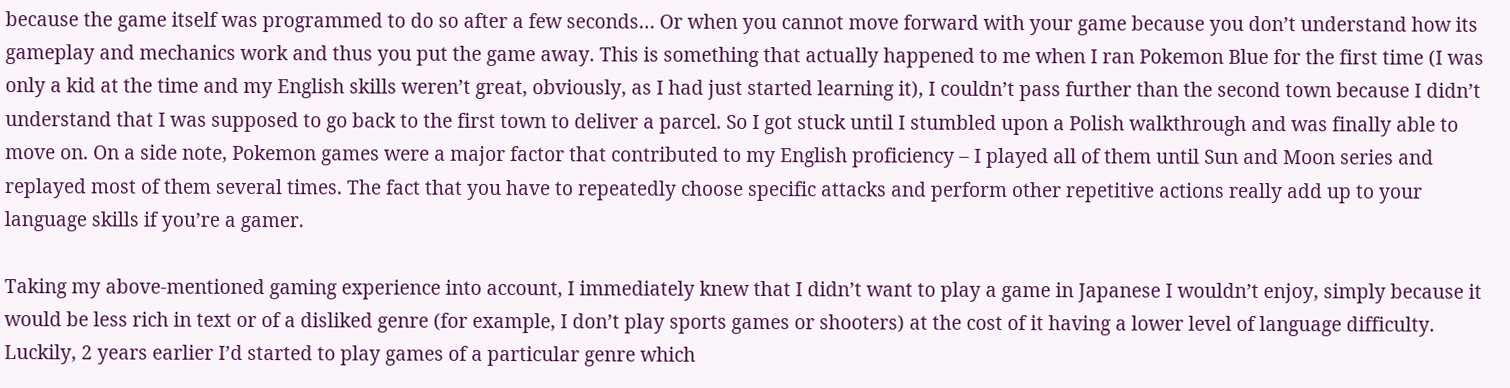because the game itself was programmed to do so after a few seconds… Or when you cannot move forward with your game because you don’t understand how its gameplay and mechanics work and thus you put the game away. This is something that actually happened to me when I ran Pokemon Blue for the first time (I was only a kid at the time and my English skills weren’t great, obviously, as I had just started learning it), I couldn’t pass further than the second town because I didn’t understand that I was supposed to go back to the first town to deliver a parcel. So I got stuck until I stumbled upon a Polish walkthrough and was finally able to move on. On a side note, Pokemon games were a major factor that contributed to my English proficiency – I played all of them until Sun and Moon series and replayed most of them several times. The fact that you have to repeatedly choose specific attacks and perform other repetitive actions really add up to your language skills if you’re a gamer.

Taking my above-mentioned gaming experience into account, I immediately knew that I didn’t want to play a game in Japanese I wouldn’t enjoy, simply because it would be less rich in text or of a disliked genre (for example, I don’t play sports games or shooters) at the cost of it having a lower level of language difficulty. Luckily, 2 years earlier I’d started to play games of a particular genre which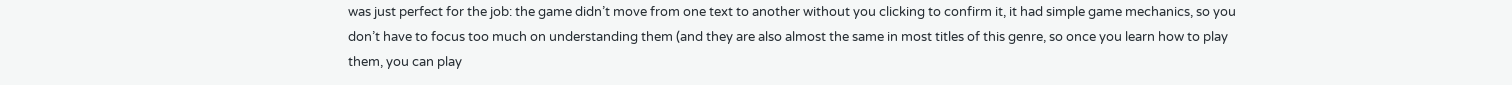was just perfect for the job: the game didn’t move from one text to another without you clicking to confirm it, it had simple game mechanics, so you don’t have to focus too much on understanding them (and they are also almost the same in most titles of this genre, so once you learn how to play them, you can play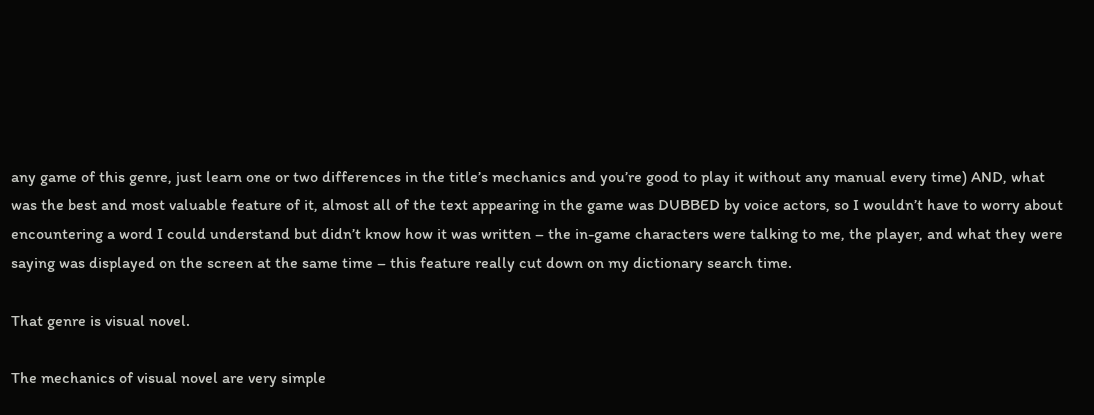any game of this genre, just learn one or two differences in the title’s mechanics and you’re good to play it without any manual every time) AND, what was the best and most valuable feature of it, almost all of the text appearing in the game was DUBBED by voice actors, so I wouldn’t have to worry about encountering a word I could understand but didn’t know how it was written – the in-game characters were talking to me, the player, and what they were saying was displayed on the screen at the same time – this feature really cut down on my dictionary search time.

That genre is visual novel.

The mechanics of visual novel are very simple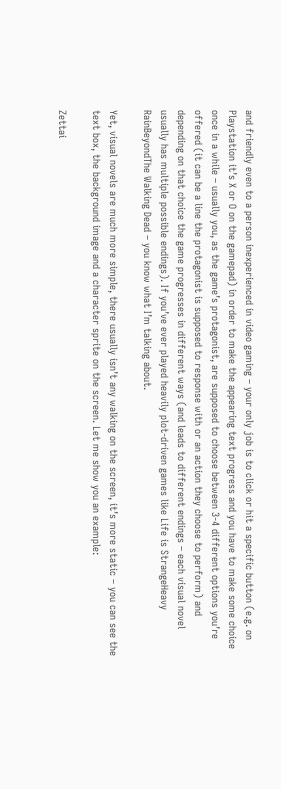and friendly even to a person inexperienced in video gaming – your only job is to click or hit a specific button (e.g. on Playstation it’s X or O on the gamepad) in order to make the appearing text progress and you have to make some choice once in a while – usually you, as the game’s protagonist, are supposed to choose between 3-4 different options you’re offered (it can be a line the protagonist is supposed to response with or an action they choose to perform) and depending on that choice the game progresses in different ways (and leads to different endings – each visual novel usually has multiple possible endings). If you’ve ever played heavily plot-driven games like Life is StrangeHeavy RainBeyondThe Walking Dead – you know what I’m talking about.

Yet, visual novels are much more simple, there usually isn’t any walking on the screen, it’s more static – you can see the text box, the background image and a character sprite on the screen. Let me show you an example:

Zettai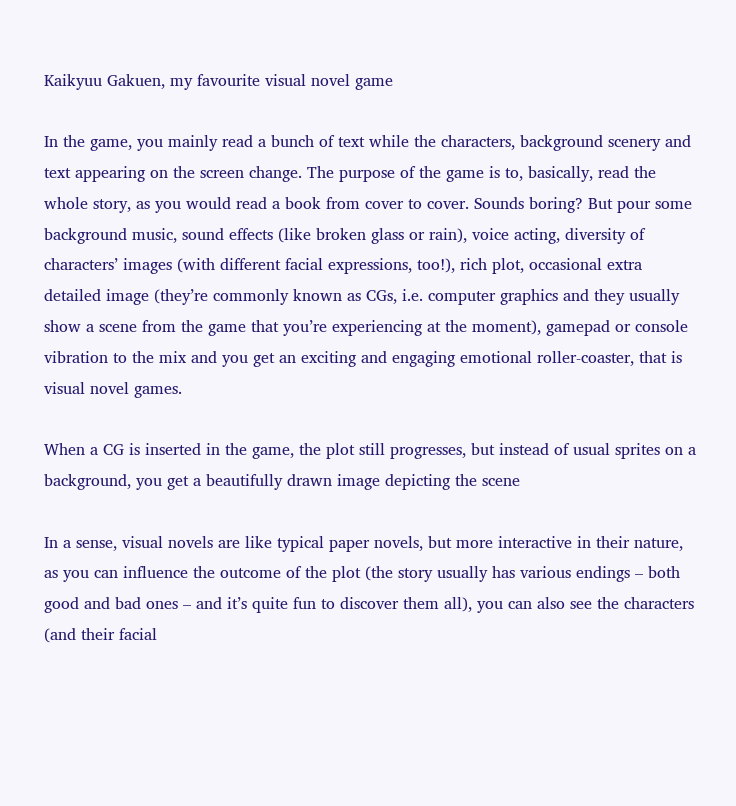Kaikyuu Gakuen, my favourite visual novel game

In the game, you mainly read a bunch of text while the characters, background scenery and text appearing on the screen change. The purpose of the game is to, basically, read the whole story, as you would read a book from cover to cover. Sounds boring? But pour some background music, sound effects (like broken glass or rain), voice acting, diversity of characters’ images (with different facial expressions, too!), rich plot, occasional extra detailed image (they’re commonly known as CGs, i.e. computer graphics and they usually show a scene from the game that you’re experiencing at the moment), gamepad or console vibration to the mix and you get an exciting and engaging emotional roller-coaster, that is visual novel games.

When a CG is inserted in the game, the plot still progresses, but instead of usual sprites on a background, you get a beautifully drawn image depicting the scene

In a sense, visual novels are like typical paper novels, but more interactive in their nature, as you can influence the outcome of the plot (the story usually has various endings – both good and bad ones – and it’s quite fun to discover them all), you can also see the characters (and their facial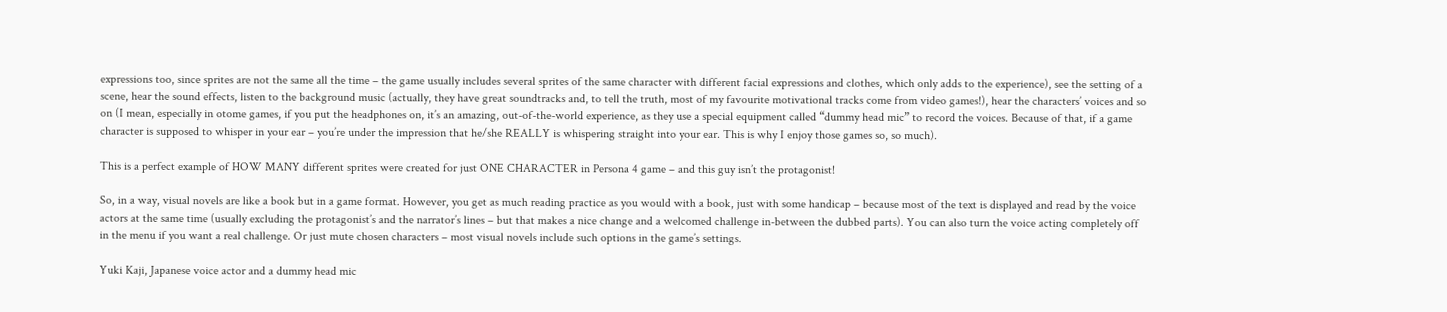expressions too, since sprites are not the same all the time – the game usually includes several sprites of the same character with different facial expressions and clothes, which only adds to the experience), see the setting of a scene, hear the sound effects, listen to the background music (actually, they have great soundtracks and, to tell the truth, most of my favourite motivational tracks come from video games!), hear the characters’ voices and so on (I mean, especially in otome games, if you put the headphones on, it’s an amazing, out-of-the-world experience, as they use a special equipment called “dummy head mic” to record the voices. Because of that, if a game character is supposed to whisper in your ear – you’re under the impression that he/she REALLY is whispering straight into your ear. This is why I enjoy those games so, so much).

This is a perfect example of HOW MANY different sprites were created for just ONE CHARACTER in Persona 4 game – and this guy isn’t the protagonist!

So, in a way, visual novels are like a book but in a game format. However, you get as much reading practice as you would with a book, just with some handicap – because most of the text is displayed and read by the voice actors at the same time (usually excluding the protagonist’s and the narrator’s lines – but that makes a nice change and a welcomed challenge in-between the dubbed parts). You can also turn the voice acting completely off in the menu if you want a real challenge. Or just mute chosen characters – most visual novels include such options in the game’s settings.

Yuki Kaji, Japanese voice actor and a dummy head mic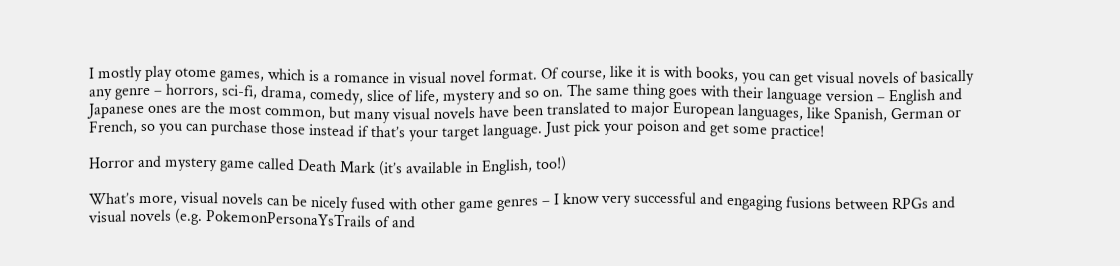I mostly play otome games, which is a romance in visual novel format. Of course, like it is with books, you can get visual novels of basically any genre – horrors, sci-fi, drama, comedy, slice of life, mystery and so on. The same thing goes with their language version – English and Japanese ones are the most common, but many visual novels have been translated to major European languages, like Spanish, German or French, so you can purchase those instead if that’s your target language. Just pick your poison and get some practice!

Horror and mystery game called Death Mark (it’s available in English, too!)

What’s more, visual novels can be nicely fused with other game genres – I know very successful and engaging fusions between RPGs and visual novels (e.g. PokemonPersonaYsTrails of and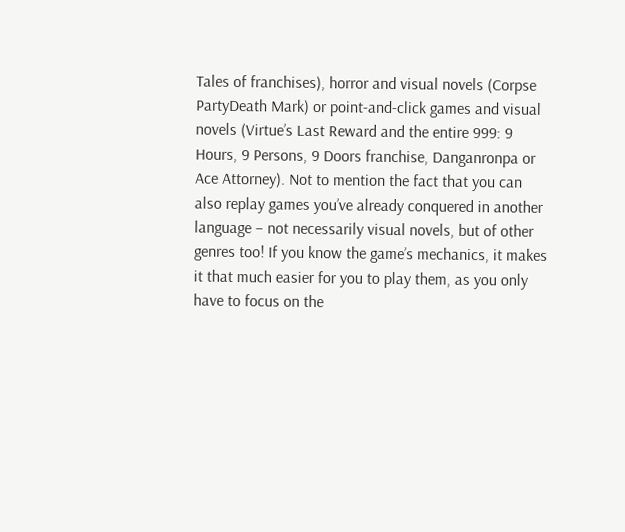Tales of franchises), horror and visual novels (Corpse PartyDeath Mark) or point-and-click games and visual novels (Virtue’s Last Reward and the entire 999: 9 Hours, 9 Persons, 9 Doors franchise, Danganronpa or Ace Attorney). Not to mention the fact that you can also replay games you’ve already conquered in another language – not necessarily visual novels, but of other genres too! If you know the game’s mechanics, it makes it that much easier for you to play them, as you only have to focus on the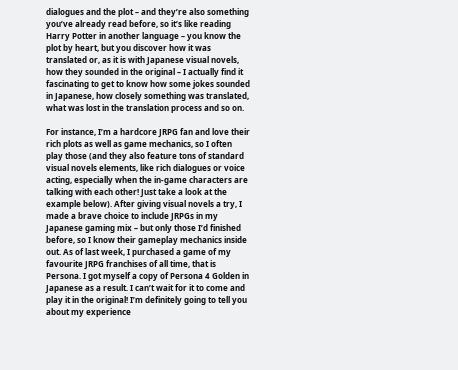dialogues and the plot – and they’re also something you’ve already read before, so it’s like reading Harry Potter in another language – you know the plot by heart, but you discover how it was translated or, as it is with Japanese visual novels, how they sounded in the original – I actually find it fascinating to get to know how some jokes sounded in Japanese, how closely something was translated, what was lost in the translation process and so on.

For instance, I’m a hardcore JRPG fan and love their rich plots as well as game mechanics, so I often play those (and they also feature tons of standard visual novels elements, like rich dialogues or voice acting, especially when the in-game characters are talking with each other! Just take a look at the example below). After giving visual novels a try, I made a brave choice to include JRPGs in my Japanese gaming mix – but only those I’d finished before, so I know their gameplay mechanics inside out. As of last week, I purchased a game of my favourite JRPG franchises of all time, that is Persona. I got myself a copy of Persona 4 Golden in Japanese as a result. I can’t wait for it to come and play it in the original! I’m definitely going to tell you about my experience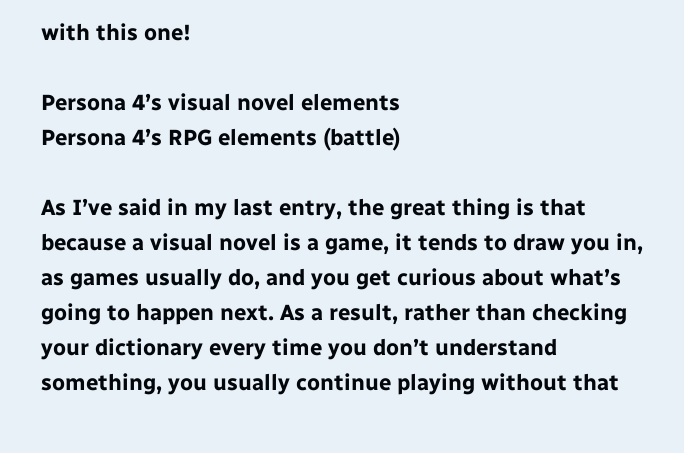with this one!

Persona 4’s visual novel elements
Persona 4’s RPG elements (battle)

As I’ve said in my last entry, the great thing is that because a visual novel is a game, it tends to draw you in, as games usually do, and you get curious about what’s going to happen next. As a result, rather than checking your dictionary every time you don’t understand something, you usually continue playing without that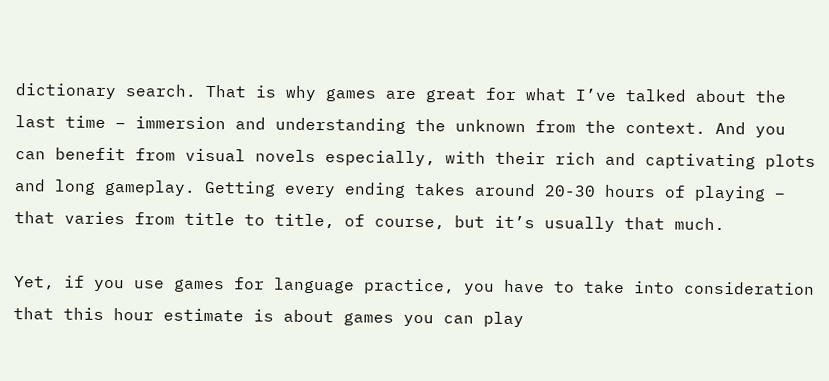dictionary search. That is why games are great for what I’ve talked about the last time – immersion and understanding the unknown from the context. And you can benefit from visual novels especially, with their rich and captivating plots and long gameplay. Getting every ending takes around 20-30 hours of playing – that varies from title to title, of course, but it’s usually that much.

Yet, if you use games for language practice, you have to take into consideration that this hour estimate is about games you can play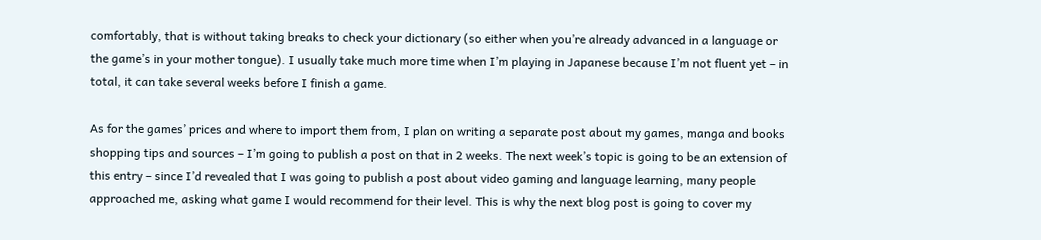comfortably, that is without taking breaks to check your dictionary (so either when you’re already advanced in a language or the game’s in your mother tongue). I usually take much more time when I’m playing in Japanese because I’m not fluent yet – in total, it can take several weeks before I finish a game.

As for the games’ prices and where to import them from, I plan on writing a separate post about my games, manga and books shopping tips and sources – I’m going to publish a post on that in 2 weeks. The next week’s topic is going to be an extension of this entry – since I’d revealed that I was going to publish a post about video gaming and language learning, many people approached me, asking what game I would recommend for their level. This is why the next blog post is going to cover my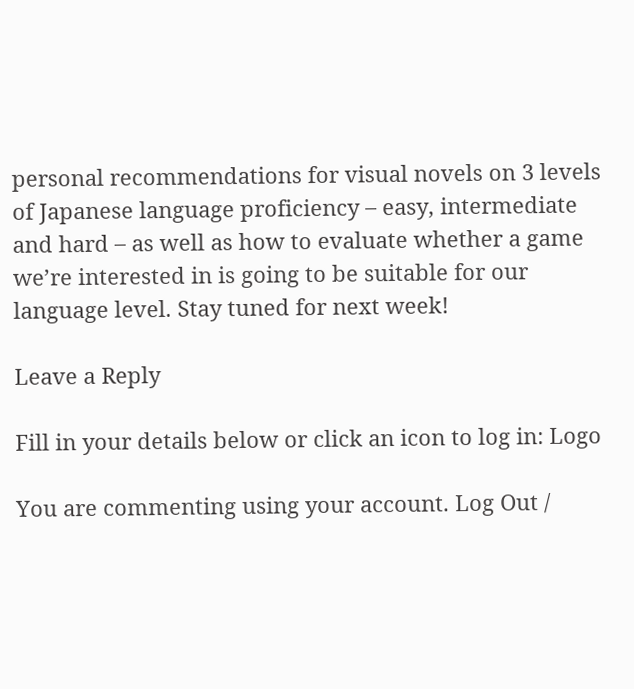personal recommendations for visual novels on 3 levels of Japanese language proficiency – easy, intermediate and hard – as well as how to evaluate whether a game we’re interested in is going to be suitable for our language level. Stay tuned for next week!

Leave a Reply

Fill in your details below or click an icon to log in: Logo

You are commenting using your account. Log Out /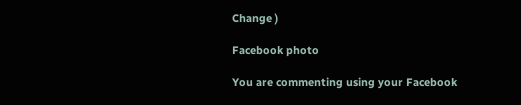Change )

Facebook photo

You are commenting using your Facebook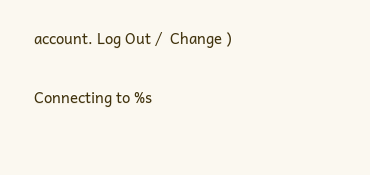account. Log Out /  Change )

Connecting to %s